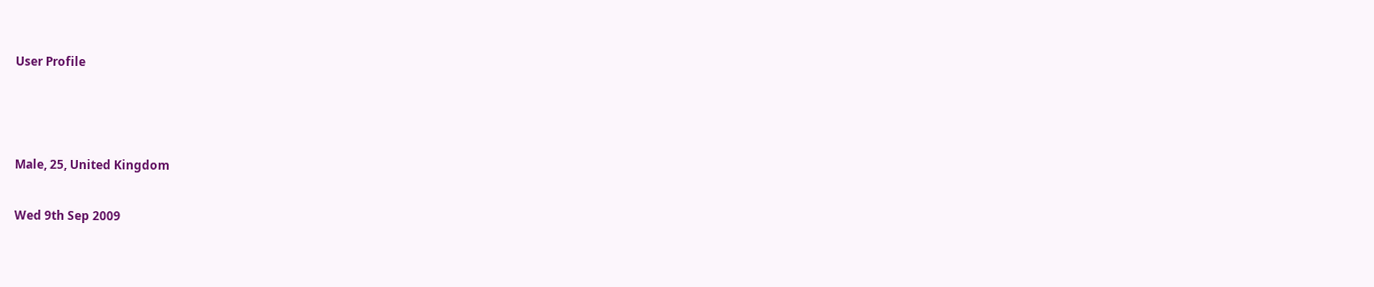User Profile



Male, 25, United Kingdom

Wed 9th Sep 2009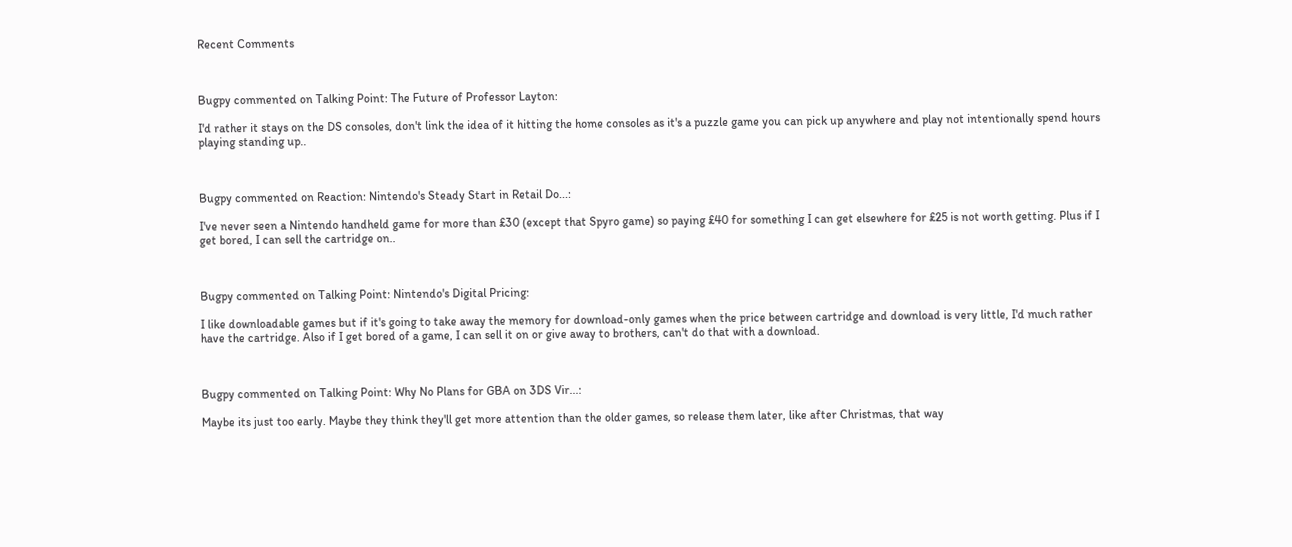Recent Comments



Bugpy commented on Talking Point: The Future of Professor Layton:

I'd rather it stays on the DS consoles, don't link the idea of it hitting the home consoles as it's a puzzle game you can pick up anywhere and play not intentionally spend hours playing standing up..



Bugpy commented on Reaction: Nintendo's Steady Start in Retail Do...:

I've never seen a Nintendo handheld game for more than £30 (except that Spyro game) so paying £40 for something I can get elsewhere for £25 is not worth getting. Plus if I get bored, I can sell the cartridge on..



Bugpy commented on Talking Point: Nintendo's Digital Pricing:

I like downloadable games but if it's going to take away the memory for download-only games when the price between cartridge and download is very little, I'd much rather have the cartridge. Also if I get bored of a game, I can sell it on or give away to brothers, can't do that with a download.



Bugpy commented on Talking Point: Why No Plans for GBA on 3DS Vir...:

Maybe its just too early. Maybe they think they'll get more attention than the older games, so release them later, like after Christmas, that way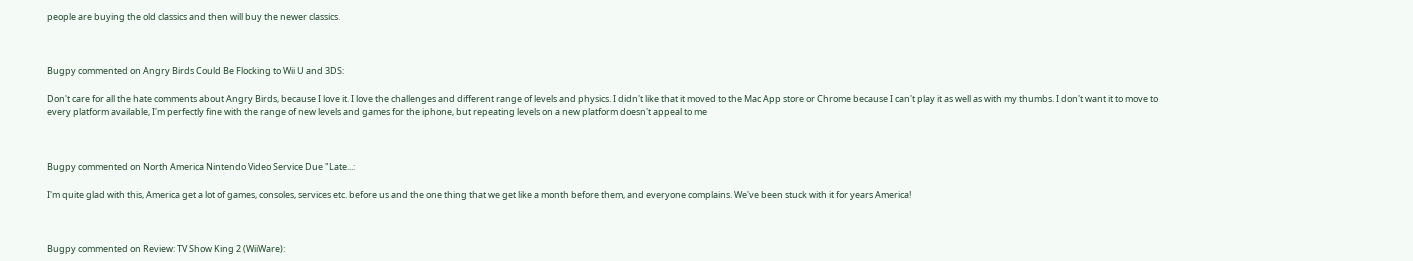people are buying the old classics and then will buy the newer classics.



Bugpy commented on Angry Birds Could Be Flocking to Wii U and 3DS:

Don't care for all the hate comments about Angry Birds, because I love it. I love the challenges and different range of levels and physics. I didn't like that it moved to the Mac App store or Chrome because I can't play it as well as with my thumbs. I don't want it to move to every platform available, I'm perfectly fine with the range of new levels and games for the iphone, but repeating levels on a new platform doesn't appeal to me



Bugpy commented on North America Nintendo Video Service Due "Late...:

I'm quite glad with this, America get a lot of games, consoles, services etc. before us and the one thing that we get like a month before them, and everyone complains. We've been stuck with it for years America!



Bugpy commented on Review: TV Show King 2 (WiiWare):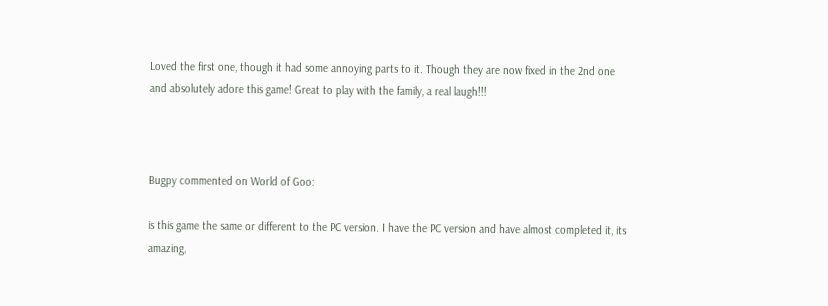Loved the first one, though it had some annoying parts to it. Though they are now fixed in the 2nd one and absolutely adore this game! Great to play with the family, a real laugh!!!



Bugpy commented on World of Goo:

is this game the same or different to the PC version. I have the PC version and have almost completed it, its amazing,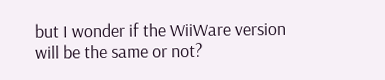but I wonder if the WiiWare version will be the same or not?